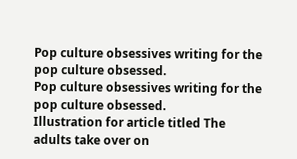Pop culture obsessives writing for the pop culture obsessed.
Pop culture obsessives writing for the pop culture obsessed.
Illustration for article titled The adults take over on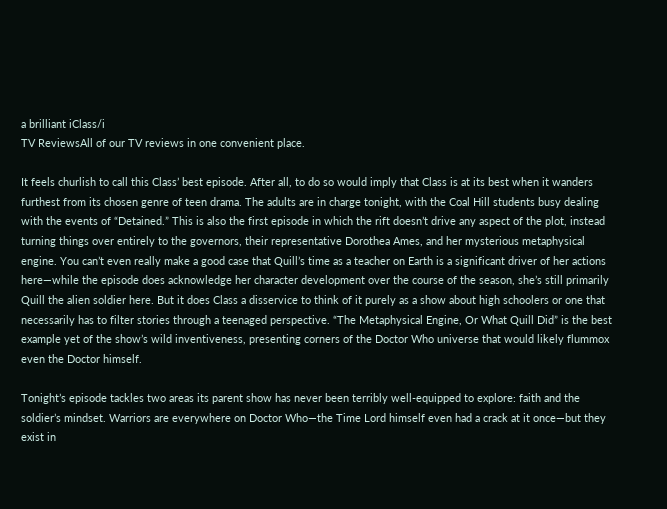a brilliant iClass/i
TV ReviewsAll of our TV reviews in one convenient place.

It feels churlish to call this Class’ best episode. After all, to do so would imply that Class is at its best when it wanders furthest from its chosen genre of teen drama. The adults are in charge tonight, with the Coal Hill students busy dealing with the events of “Detained.” This is also the first episode in which the rift doesn’t drive any aspect of the plot, instead turning things over entirely to the governors, their representative Dorothea Ames, and her mysterious metaphysical engine. You can’t even really make a good case that Quill’s time as a teacher on Earth is a significant driver of her actions here—while the episode does acknowledge her character development over the course of the season, she’s still primarily Quill the alien soldier here. But it does Class a disservice to think of it purely as a show about high schoolers or one that necessarily has to filter stories through a teenaged perspective. “The Metaphysical Engine, Or What Quill Did” is the best example yet of the show’s wild inventiveness, presenting corners of the Doctor Who universe that would likely flummox even the Doctor himself.

Tonight’s episode tackles two areas its parent show has never been terribly well-equipped to explore: faith and the soldier’s mindset. Warriors are everywhere on Doctor Who—the Time Lord himself even had a crack at it once—but they exist in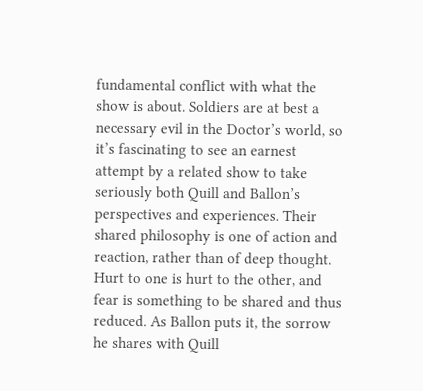fundamental conflict with what the show is about. Soldiers are at best a necessary evil in the Doctor’s world, so it’s fascinating to see an earnest attempt by a related show to take seriously both Quill and Ballon’s perspectives and experiences. Their shared philosophy is one of action and reaction, rather than of deep thought. Hurt to one is hurt to the other, and fear is something to be shared and thus reduced. As Ballon puts it, the sorrow he shares with Quill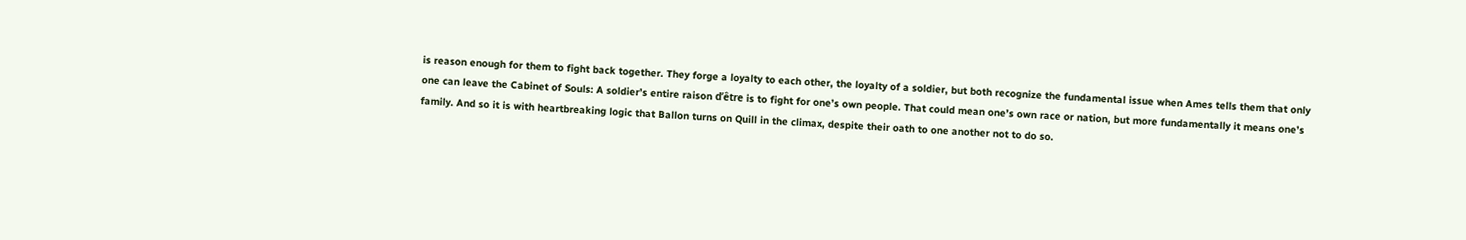is reason enough for them to fight back together. They forge a loyalty to each other, the loyalty of a soldier, but both recognize the fundamental issue when Ames tells them that only one can leave the Cabinet of Souls: A soldier’s entire raison d’être is to fight for one’s own people. That could mean one’s own race or nation, but more fundamentally it means one’s family. And so it is with heartbreaking logic that Ballon turns on Quill in the climax, despite their oath to one another not to do so.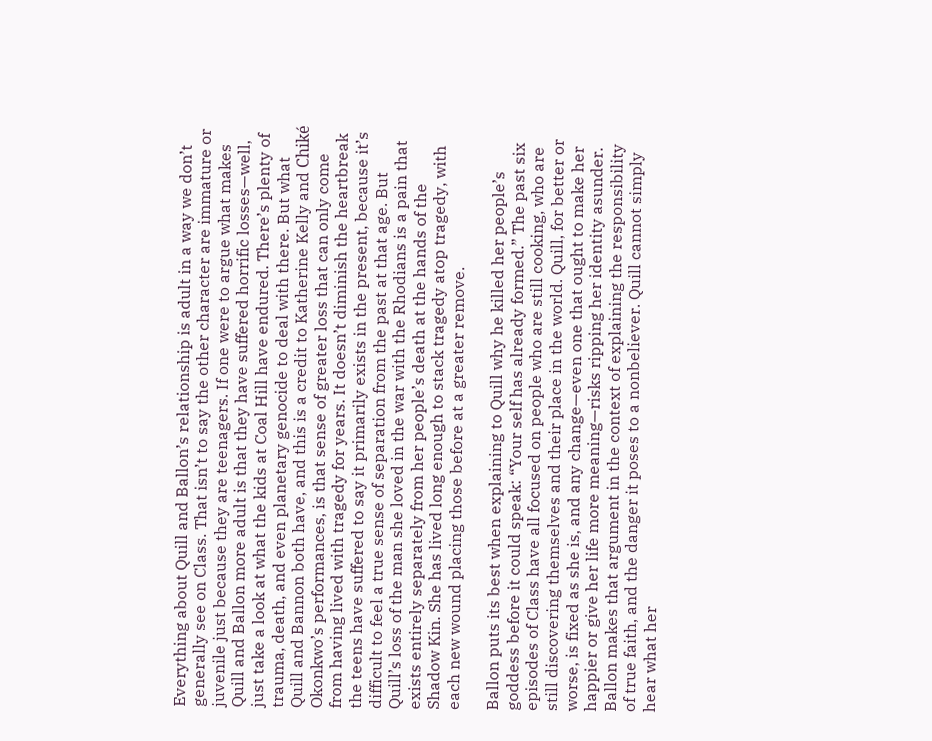Everything about Quill and Ballon’s relationship is adult in a way we don’t generally see on Class. That isn’t to say the other character are immature or juvenile just because they are teenagers. If one were to argue what makes Quill and Ballon more adult is that they have suffered horrific losses—well, just take a look at what the kids at Coal Hill have endured. There’s plenty of trauma, death, and even planetary genocide to deal with there. But what Quill and Bannon both have, and this is a credit to Katherine Kelly and Chiké Okonkwo’s performances, is that sense of greater loss that can only come from having lived with tragedy for years. It doesn’t diminish the heartbreak the teens have suffered to say it primarily exists in the present, because it’s difficult to feel a true sense of separation from the past at that age. But Quill’s loss of the man she loved in the war with the Rhodians is a pain that exists entirely separately from her people’s death at the hands of the Shadow Kin. She has lived long enough to stack tragedy atop tragedy, with each new wound placing those before at a greater remove.

Ballon puts its best when explaining to Quill why he killed her people’s goddess before it could speak: “Your self has already formed.” The past six episodes of Class have all focused on people who are still cooking, who are still discovering themselves and their place in the world. Quill, for better or worse, is fixed as she is, and any change—even one that ought to make her happier or give her life more meaning—risks ripping her identity asunder. Ballon makes that argument in the context of explaining the responsibility of true faith, and the danger it poses to a nonbeliever. Quill cannot simply hear what her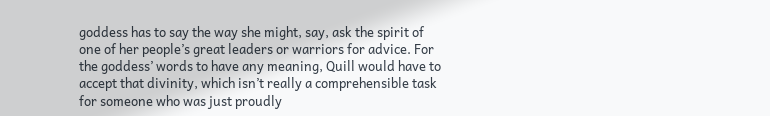goddess has to say the way she might, say, ask the spirit of one of her people’s great leaders or warriors for advice. For the goddess’ words to have any meaning, Quill would have to accept that divinity, which isn’t really a comprehensible task for someone who was just proudly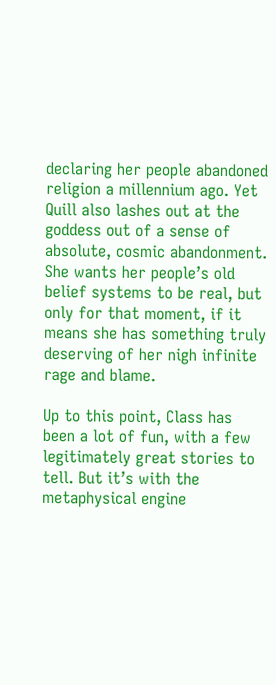declaring her people abandoned religion a millennium ago. Yet Quill also lashes out at the goddess out of a sense of absolute, cosmic abandonment. She wants her people’s old belief systems to be real, but only for that moment, if it means she has something truly deserving of her nigh infinite rage and blame.

Up to this point, Class has been a lot of fun, with a few legitimately great stories to tell. But it’s with the metaphysical engine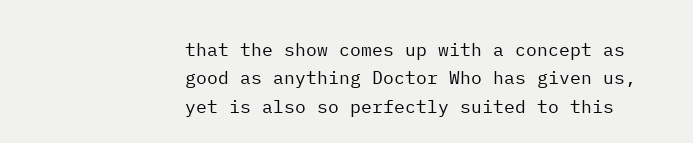that the show comes up with a concept as good as anything Doctor Who has given us, yet is also so perfectly suited to this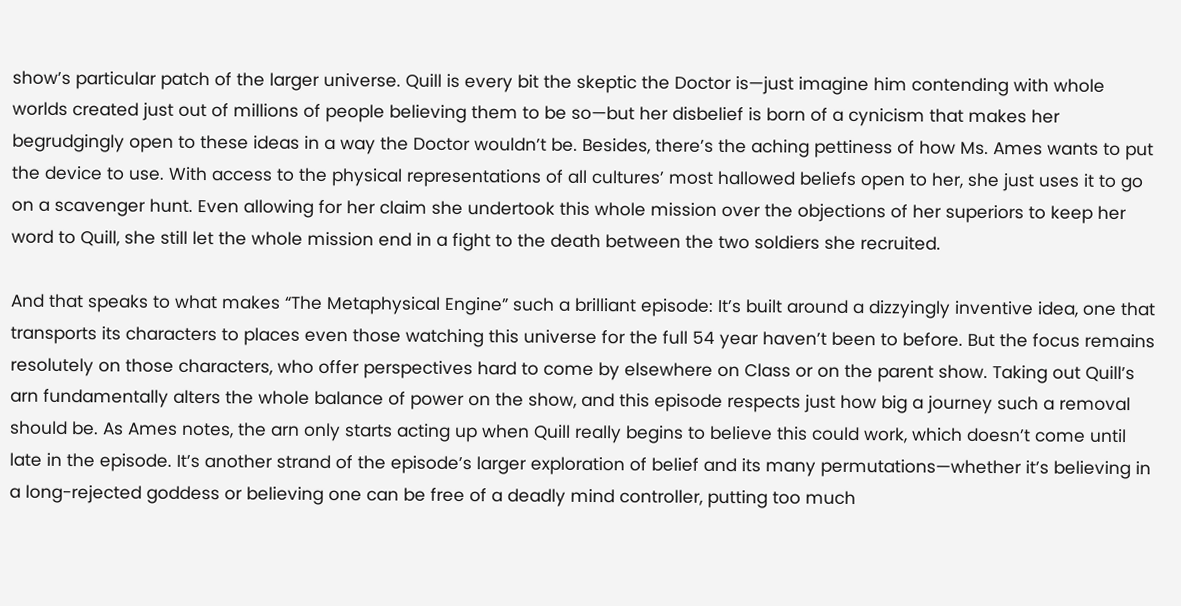show’s particular patch of the larger universe. Quill is every bit the skeptic the Doctor is—just imagine him contending with whole worlds created just out of millions of people believing them to be so—but her disbelief is born of a cynicism that makes her begrudgingly open to these ideas in a way the Doctor wouldn’t be. Besides, there’s the aching pettiness of how Ms. Ames wants to put the device to use. With access to the physical representations of all cultures’ most hallowed beliefs open to her, she just uses it to go on a scavenger hunt. Even allowing for her claim she undertook this whole mission over the objections of her superiors to keep her word to Quill, she still let the whole mission end in a fight to the death between the two soldiers she recruited.

And that speaks to what makes “The Metaphysical Engine” such a brilliant episode: It’s built around a dizzyingly inventive idea, one that transports its characters to places even those watching this universe for the full 54 year haven’t been to before. But the focus remains resolutely on those characters, who offer perspectives hard to come by elsewhere on Class or on the parent show. Taking out Quill’s arn fundamentally alters the whole balance of power on the show, and this episode respects just how big a journey such a removal should be. As Ames notes, the arn only starts acting up when Quill really begins to believe this could work, which doesn’t come until late in the episode. It’s another strand of the episode’s larger exploration of belief and its many permutations—whether it’s believing in a long-rejected goddess or believing one can be free of a deadly mind controller, putting too much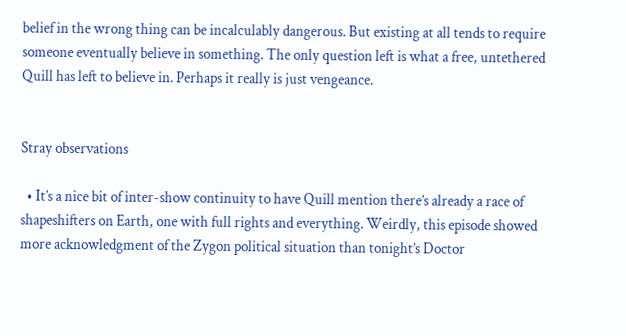belief in the wrong thing can be incalculably dangerous. But existing at all tends to require someone eventually believe in something. The only question left is what a free, untethered Quill has left to believe in. Perhaps it really is just vengeance.


Stray observations

  • It’s a nice bit of inter-show continuity to have Quill mention there’s already a race of shapeshifters on Earth, one with full rights and everything. Weirdly, this episode showed more acknowledgment of the Zygon political situation than tonight’s Doctor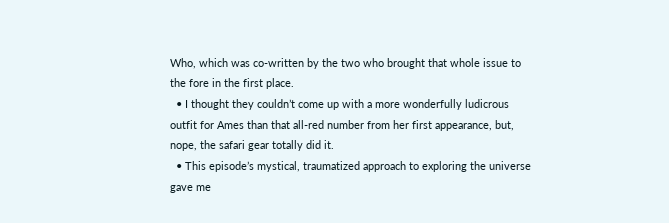Who, which was co-written by the two who brought that whole issue to the fore in the first place.
  • I thought they couldn’t come up with a more wonderfully ludicrous outfit for Ames than that all-red number from her first appearance, but, nope, the safari gear totally did it.
  • This episode’s mystical, traumatized approach to exploring the universe gave me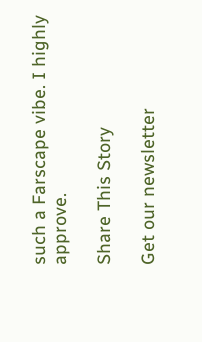such a Farscape vibe. I highly approve.

Share This Story

Get our newsletter